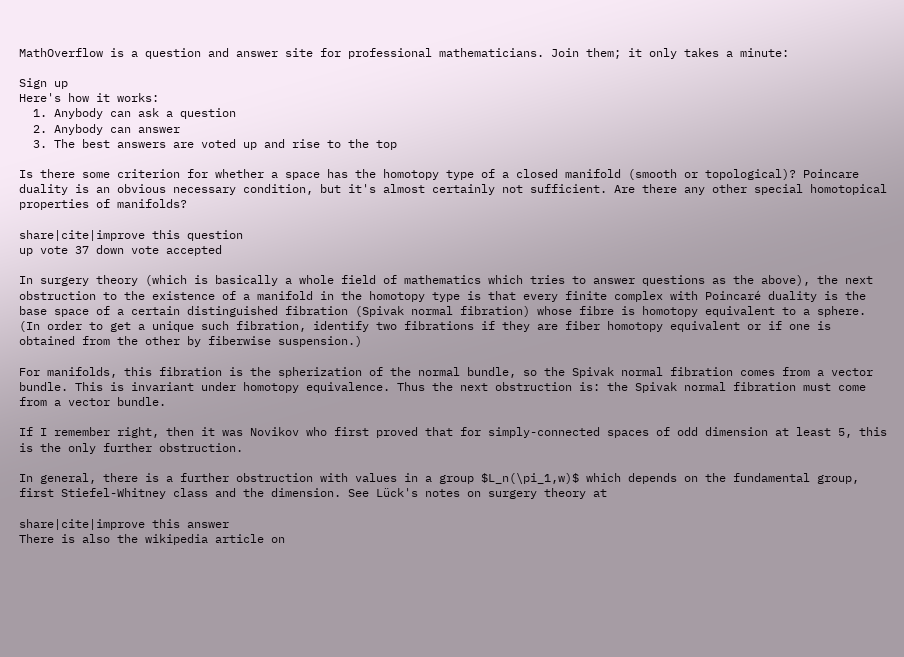MathOverflow is a question and answer site for professional mathematicians. Join them; it only takes a minute:

Sign up
Here's how it works:
  1. Anybody can ask a question
  2. Anybody can answer
  3. The best answers are voted up and rise to the top

Is there some criterion for whether a space has the homotopy type of a closed manifold (smooth or topological)? Poincare duality is an obvious necessary condition, but it's almost certainly not sufficient. Are there any other special homotopical properties of manifolds?

share|cite|improve this question
up vote 37 down vote accepted

In surgery theory (which is basically a whole field of mathematics which tries to answer questions as the above), the next obstruction to the existence of a manifold in the homotopy type is that every finite complex with Poincaré duality is the base space of a certain distinguished fibration (Spivak normal fibration) whose fibre is homotopy equivalent to a sphere. (In order to get a unique such fibration, identify two fibrations if they are fiber homotopy equivalent or if one is obtained from the other by fiberwise suspension.)

For manifolds, this fibration is the spherization of the normal bundle, so the Spivak normal fibration comes from a vector bundle. This is invariant under homotopy equivalence. Thus the next obstruction is: the Spivak normal fibration must come from a vector bundle.

If I remember right, then it was Novikov who first proved that for simply-connected spaces of odd dimension at least 5, this is the only further obstruction.

In general, there is a further obstruction with values in a group $L_n(\pi_1,w)$ which depends on the fundamental group, first Stiefel-Whitney class and the dimension. See Lück's notes on surgery theory at

share|cite|improve this answer
There is also the wikipedia article on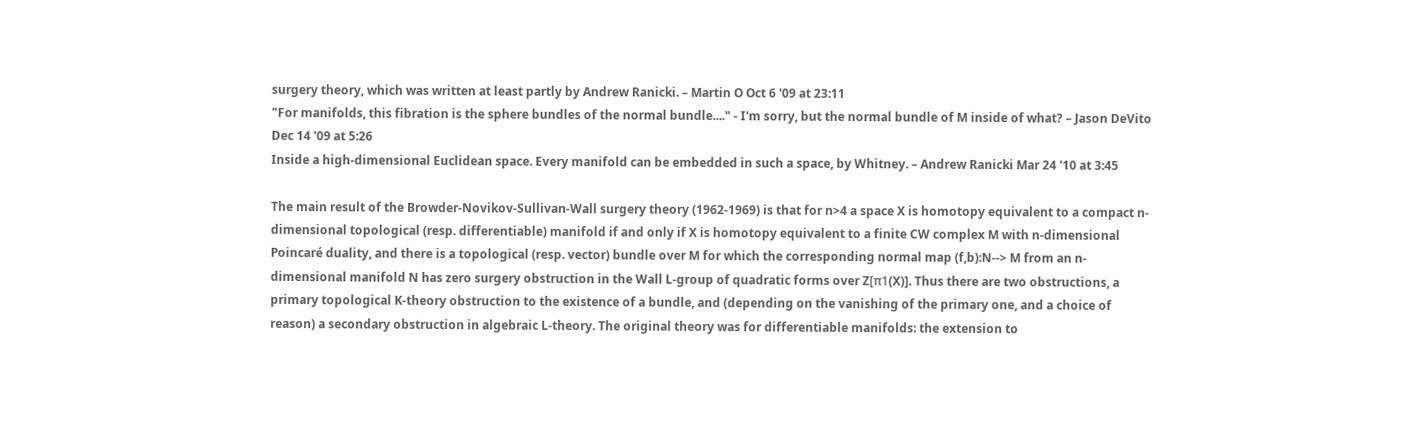surgery theory, which was written at least partly by Andrew Ranicki. – Martin O Oct 6 '09 at 23:11
"For manifolds, this fibration is the sphere bundles of the normal bundle...." - I'm sorry, but the normal bundle of M inside of what? – Jason DeVito Dec 14 '09 at 5:26
Inside a high-dimensional Euclidean space. Every manifold can be embedded in such a space, by Whitney. – Andrew Ranicki Mar 24 '10 at 3:45

The main result of the Browder-Novikov-Sullivan-Wall surgery theory (1962-1969) is that for n>4 a space X is homotopy equivalent to a compact n-dimensional topological (resp. differentiable) manifold if and only if X is homotopy equivalent to a finite CW complex M with n-dimensional Poincaré duality, and there is a topological (resp. vector) bundle over M for which the corresponding normal map (f,b):N--> M from an n-dimensional manifold N has zero surgery obstruction in the Wall L-group of quadratic forms over Z[π1(X)]. Thus there are two obstructions, a primary topological K-theory obstruction to the existence of a bundle, and (depending on the vanishing of the primary one, and a choice of reason) a secondary obstruction in algebraic L-theory. The original theory was for differentiable manifolds: the extension to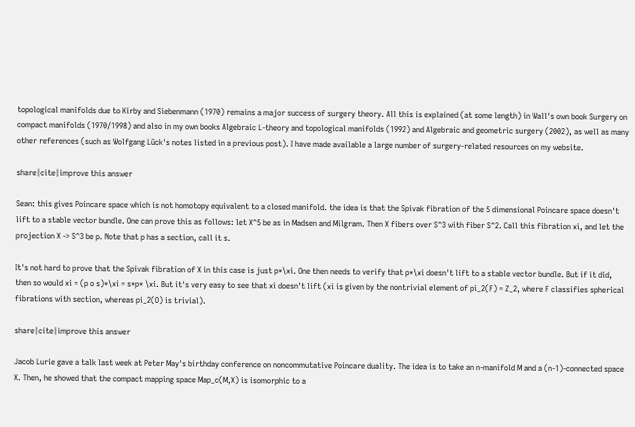topological manifolds due to Kirby and Siebenmann (1970) remains a major success of surgery theory. All this is explained (at some length) in Wall's own book Surgery on compact manifolds (1970/1998) and also in my own books Algebraic L-theory and topological manifolds (1992) and Algebraic and geometric surgery (2002), as well as many other references (such as Wolfgang Lück's notes listed in a previous post). I have made available a large number of surgery-related resources on my website.

share|cite|improve this answer

Sean: this gives Poincare space which is not homotopy equivalent to a closed manifold. the idea is that the Spivak fibration of the 5 dimensional Poincare space doesn't lift to a stable vector bundle. One can prove this as follows: let X^5 be as in Madsen and Milgram. Then X fibers over S^3 with fiber S^2. Call this fibration xi, and let the projection X -> S^3 be p. Note that p has a section, call it s.

It's not hard to prove that the Spivak fibration of X in this case is just p*\xi. One then needs to verify that p*\xi doesn't lift to a stable vector bundle. But if it did, then so would xi = (p o s)*\xi = s*p* \xi. But it's very easy to see that xi doesn't lift (xi is given by the nontrivial element of pi_2(F) = Z_2, where F classifies spherical fibrations with section, whereas pi_2(O) is trivial).

share|cite|improve this answer

Jacob Lurie gave a talk last week at Peter May's birthday conference on noncommutative Poincare duality. The idea is to take an n-manifold M and a (n-1)-connected space X. Then, he showed that the compact mapping space Map_c(M,X) is isomorphic to a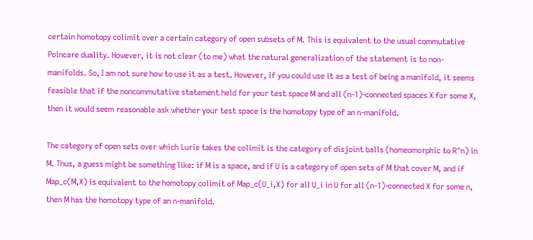certain homotopy colimit over a certain category of open subsets of M. This is equivalent to the usual commutative Poincare duality. However, it is not clear (to me) what the natural generalization of the statement is to non-manifolds. So, I am not sure how to use it as a test. However, if you could use it as a test of being a manifold, it seems feasible that if the noncommutative statement held for your test space M and all (n-1)-connected spaces X for some X, then it would seem reasonable ask whether your test space is the homotopy type of an n-manifold.

The category of open sets over which Lurie takes the colimit is the category of disjoint balls (homeomorphic to R^n) in M. Thus, a guess might be something like: if M is a space, and if U is a category of open sets of M that cover M, and if Map_c(M,X) is equivalent to the homotopy colimit of Map_c(U_i,X) for all U_i in U for all (n-1)-connected X for some n, then M has the homotopy type of an n-manifold.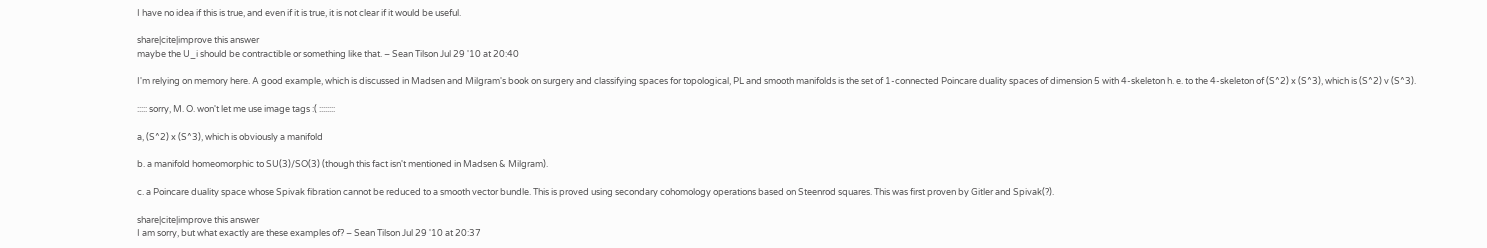I have no idea if this is true, and even if it is true, it is not clear if it would be useful.

share|cite|improve this answer
maybe the U_i should be contractible or something like that. – Sean Tilson Jul 29 '10 at 20:40

I'm relying on memory here. A good example, which is discussed in Madsen and Milgram's book on surgery and classifying spaces for topological, PL and smooth manifolds is the set of 1-connected Poincare duality spaces of dimension 5 with 4-skeleton h. e. to the 4-skeleton of (S^2) x (S^3), which is (S^2) v (S^3).

::::: sorry, M. O. won't let me use image tags :( ::::::::

a, (S^2) x (S^3), which is obviously a manifold

b. a manifold homeomorphic to SU(3)/SO(3) (though this fact isn't mentioned in Madsen & Milgram).

c. a Poincare duality space whose Spivak fibration cannot be reduced to a smooth vector bundle. This is proved using secondary cohomology operations based on Steenrod squares. This was first proven by Gitler and Spivak(?).

share|cite|improve this answer
I am sorry, but what exactly are these examples of? – Sean Tilson Jul 29 '10 at 20:37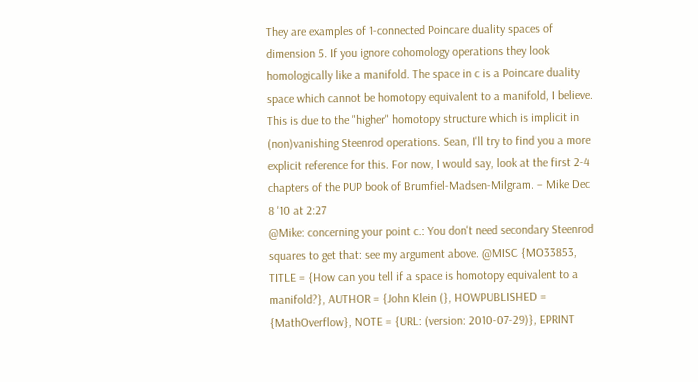They are examples of 1-connected Poincare duality spaces of dimension 5. If you ignore cohomology operations they look homologically like a manifold. The space in c is a Poincare duality space which cannot be homotopy equivalent to a manifold, I believe. This is due to the "higher" homotopy structure which is implicit in (non)vanishing Steenrod operations. Sean, I'll try to find you a more explicit reference for this. For now, I would say, look at the first 2-4 chapters of the PUP book of Brumfiel-Madsen-Milgram. – Mike Dec 8 '10 at 2:27
@Mike: concerning your point c.: You don't need secondary Steenrod squares to get that: see my argument above. @MISC {MO33853, TITLE = {How can you tell if a space is homotopy equivalent to a manifold?}, AUTHOR = {John Klein (}, HOWPUBLISHED = {MathOverflow}, NOTE = {URL: (version: 2010-07-29)}, EPRINT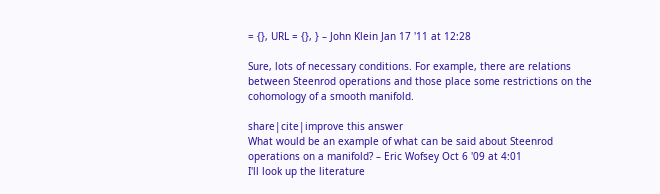= {}, URL = {}, } – John Klein Jan 17 '11 at 12:28

Sure, lots of necessary conditions. For example, there are relations between Steenrod operations and those place some restrictions on the cohomology of a smooth manifold.

share|cite|improve this answer
What would be an example of what can be said about Steenrod operations on a manifold? – Eric Wofsey Oct 6 '09 at 4:01
I'll look up the literature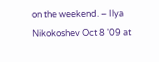on the weekend. – Ilya Nikokoshev Oct 8 '09 at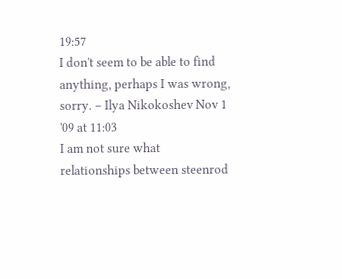19:57
I don't seem to be able to find anything, perhaps I was wrong, sorry. – Ilya Nikokoshev Nov 1 '09 at 11:03
I am not sure what relationships between steenrod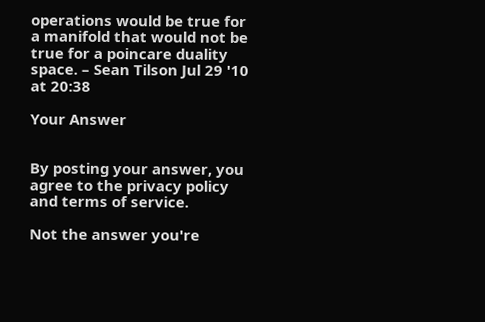operations would be true for a manifold that would not be true for a poincare duality space. – Sean Tilson Jul 29 '10 at 20:38

Your Answer


By posting your answer, you agree to the privacy policy and terms of service.

Not the answer you're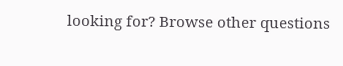looking for? Browse other questions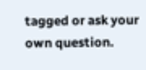tagged or ask your own question.